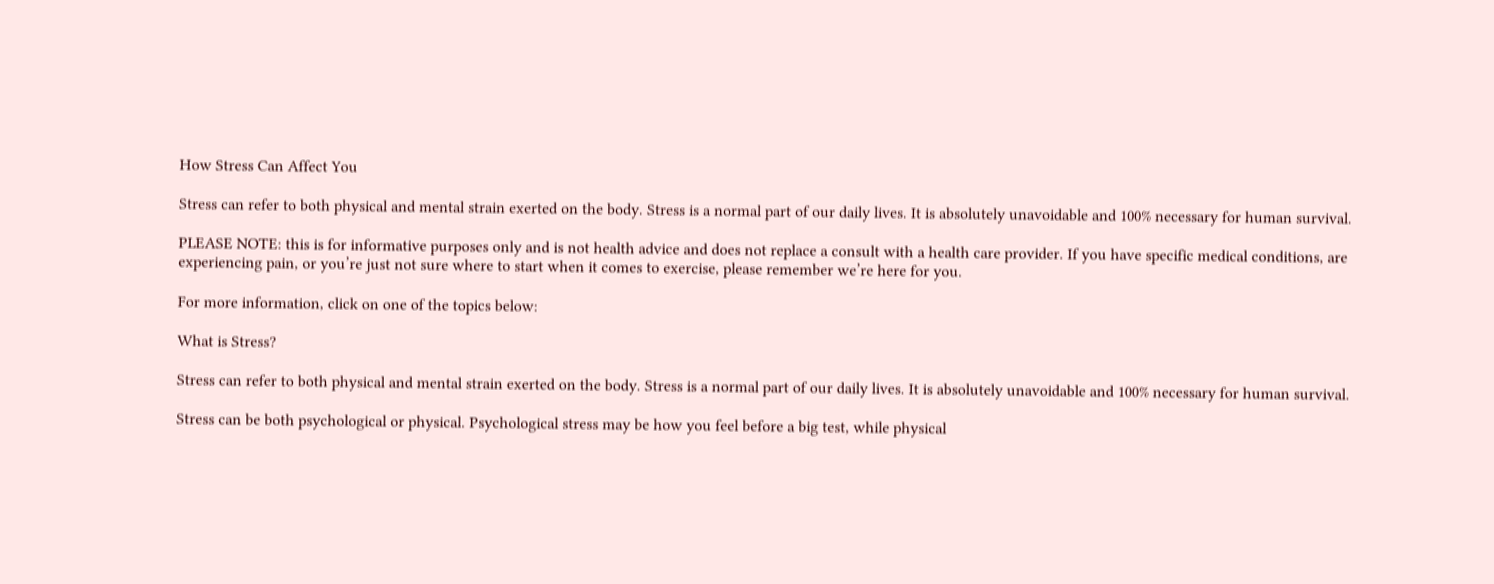How Stress Can Affect You

Stress can refer to both physical and mental strain exerted on the body. Stress is a normal part of our daily lives. It is absolutely unavoidable and 100% necessary for human survival.

PLEASE NOTE: this is for informative purposes only and is not health advice and does not replace a consult with a health care provider. If you have specific medical conditions, are experiencing pain, or you’re just not sure where to start when it comes to exercise, please remember we’re here for you.

For more information, click on one of the topics below:

What is Stress?

Stress can refer to both physical and mental strain exerted on the body. Stress is a normal part of our daily lives. It is absolutely unavoidable and 100% necessary for human survival.

Stress can be both psychological or physical. Psychological stress may be how you feel before a big test, while physical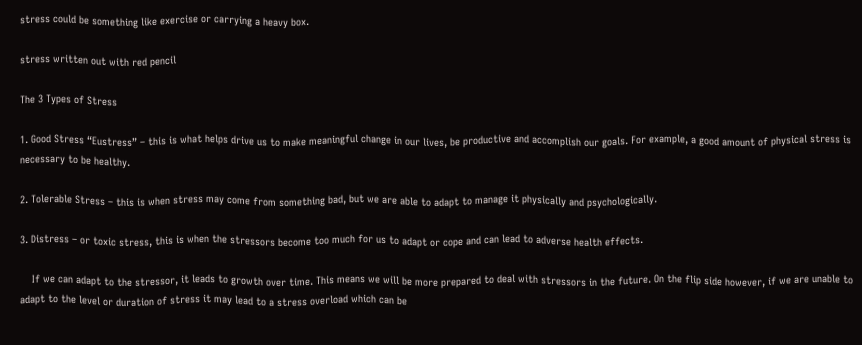stress could be something like exercise or carrying a heavy box.

stress written out with red pencil

The 3 Types of Stress

1. Good Stress “Eustress” – this is what helps drive us to make meaningful change in our lives, be productive and accomplish our goals. For example, a good amount of physical stress is necessary to be healthy.

2. Tolerable Stress – this is when stress may come from something bad, but we are able to adapt to manage it physically and psychologically.

3. Distress – or toxic stress, this is when the stressors become too much for us to adapt or cope and can lead to adverse health effects.

    If we can adapt to the stressor, it leads to growth over time. This means we will be more prepared to deal with stressors in the future. On the flip side however, if we are unable to adapt to the level or duration of stress it may lead to a stress overload which can be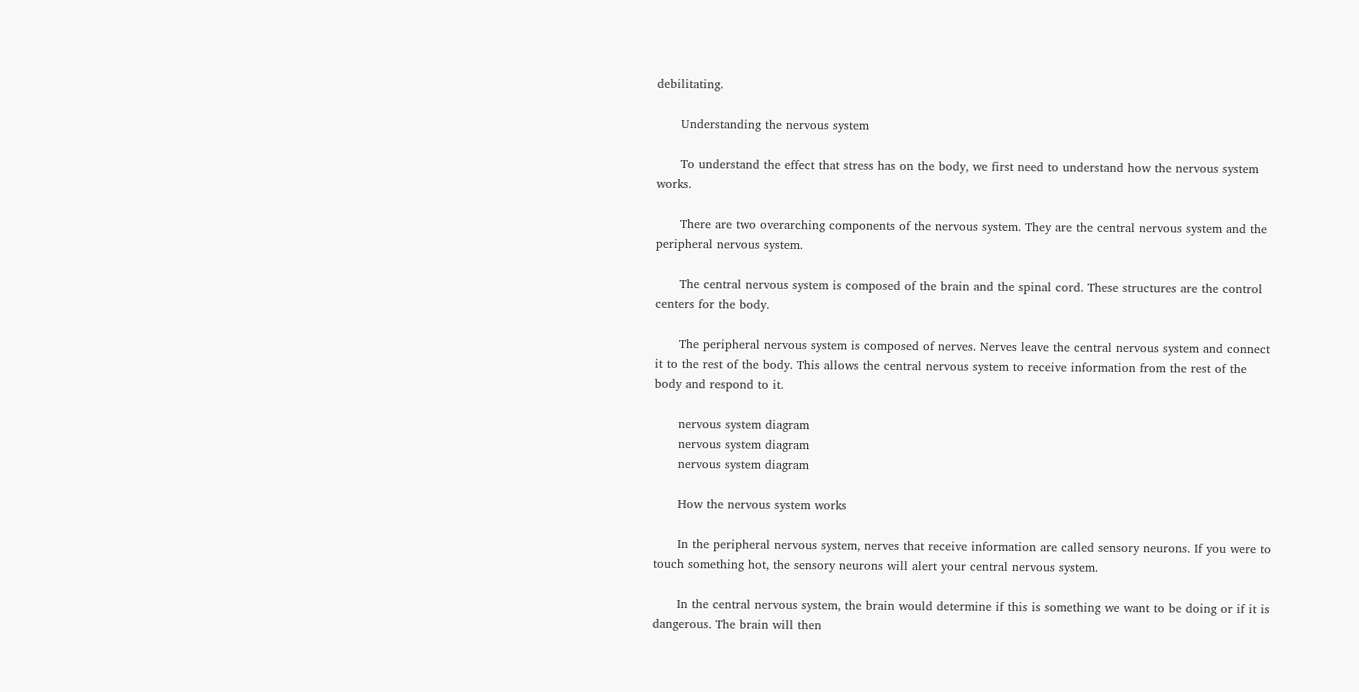debilitating.

      Understanding the nervous system

      To understand the effect that stress has on the body, we first need to understand how the nervous system works.

      There are two overarching components of the nervous system. They are the central nervous system and the peripheral nervous system.

      The central nervous system is composed of the brain and the spinal cord. These structures are the control centers for the body.

      The peripheral nervous system is composed of nerves. Nerves leave the central nervous system and connect it to the rest of the body. This allows the central nervous system to receive information from the rest of the body and respond to it.

      nervous system diagram
      nervous system diagram
      nervous system diagram

      How the nervous system works

      In the peripheral nervous system, nerves that receive information are called sensory neurons. If you were to touch something hot, the sensory neurons will alert your central nervous system.

      In the central nervous system, the brain would determine if this is something we want to be doing or if it is dangerous. The brain will then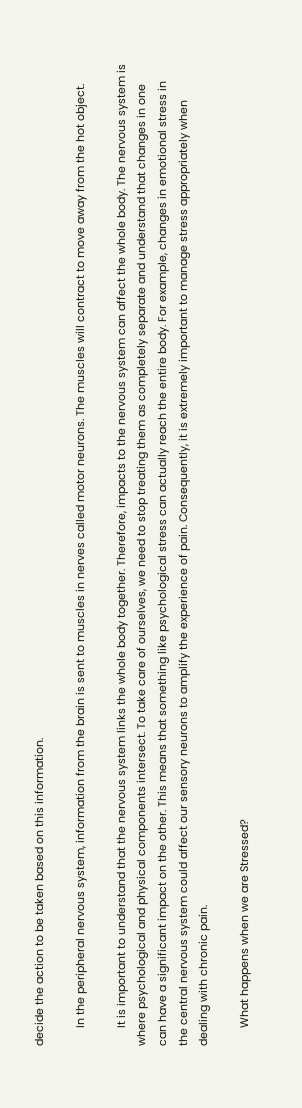decide the action to be taken based on this information.

      In the peripheral nervous system, information from the brain is sent to muscles in nerves called motor neurons. The muscles will contract to move away from the hot object.

      It is important to understand that the nervous system links the whole body together. Therefore, impacts to the nervous system can affect the whole body. The nervous system is where psychological and physical components intersect. To take care of ourselves, we need to stop treating them as completely separate and understand that changes in one can have a significant impact on the other. This means that something like psychological stress can actually reach the entire body. For example, changes in emotional stress in the central nervous system could affect our sensory neurons to amplify the experience of pain. Consequently, it is extremely important to manage stress appropriately when dealing with chronic pain.

      What happens when we are Stressed?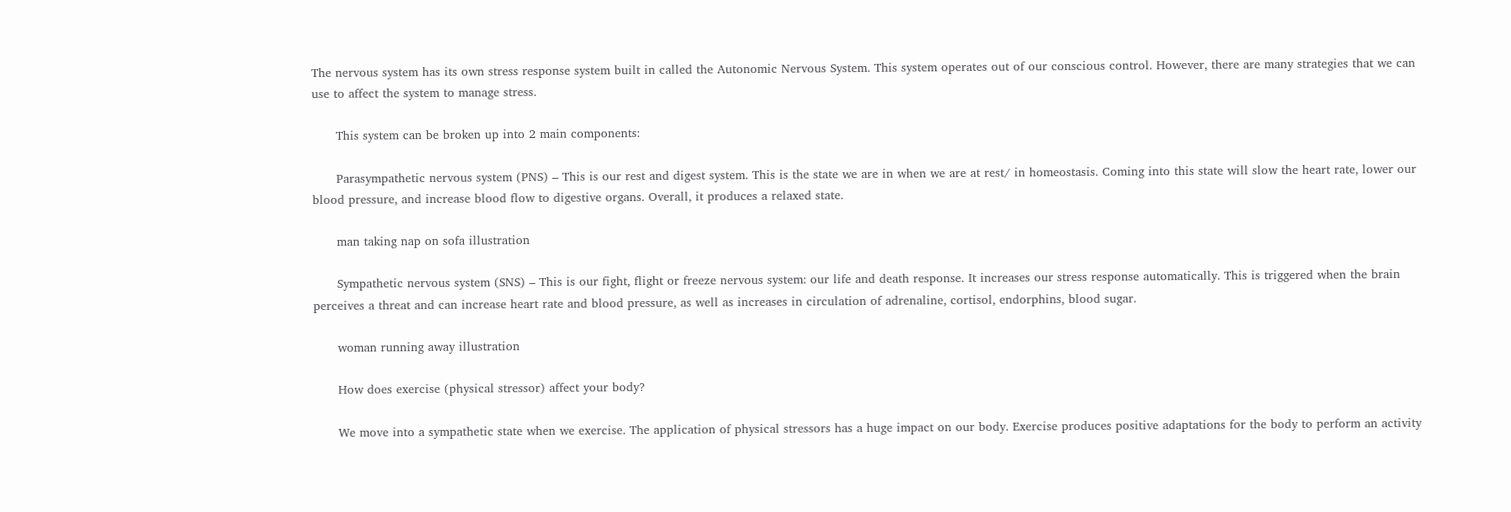The nervous system has its own stress response system built in called the Autonomic Nervous System. This system operates out of our conscious control. However, there are many strategies that we can use to affect the system to manage stress.

      This system can be broken up into 2 main components:

      Parasympathetic nervous system (PNS) – This is our rest and digest system. This is the state we are in when we are at rest/ in homeostasis. Coming into this state will slow the heart rate, lower our blood pressure, and increase blood flow to digestive organs. Overall, it produces a relaxed state.

      man taking nap on sofa illustration

      Sympathetic nervous system (SNS) – This is our fight, flight or freeze nervous system: our life and death response. It increases our stress response automatically. This is triggered when the brain perceives a threat and can increase heart rate and blood pressure, as well as increases in circulation of adrenaline, cortisol, endorphins, blood sugar.

      woman running away illustration

      How does exercise (physical stressor) affect your body?

      We move into a sympathetic state when we exercise. The application of physical stressors has a huge impact on our body. Exercise produces positive adaptations for the body to perform an activity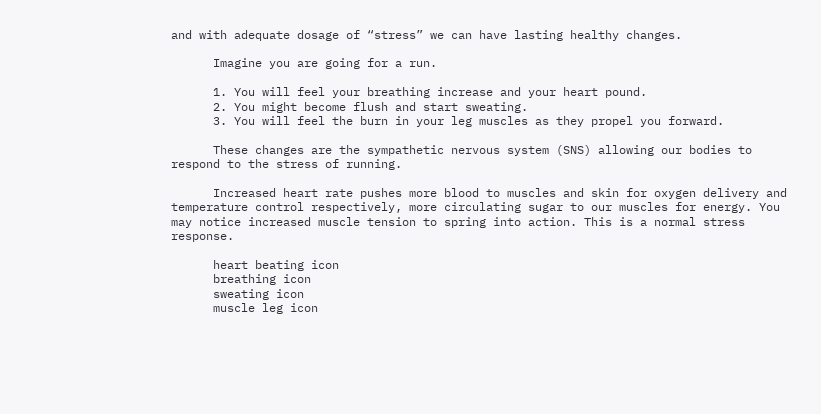and with adequate dosage of “stress” we can have lasting healthy changes.

      Imagine you are going for a run.

      1. You will feel your breathing increase and your heart pound.
      2. You might become flush and start sweating.
      3. You will feel the burn in your leg muscles as they propel you forward.

      These changes are the sympathetic nervous system (SNS) allowing our bodies to respond to the stress of running.

      Increased heart rate pushes more blood to muscles and skin for oxygen delivery and temperature control respectively, more circulating sugar to our muscles for energy. You may notice increased muscle tension to spring into action. This is a normal stress response.

      heart beating icon
      breathing icon
      sweating icon
      muscle leg icon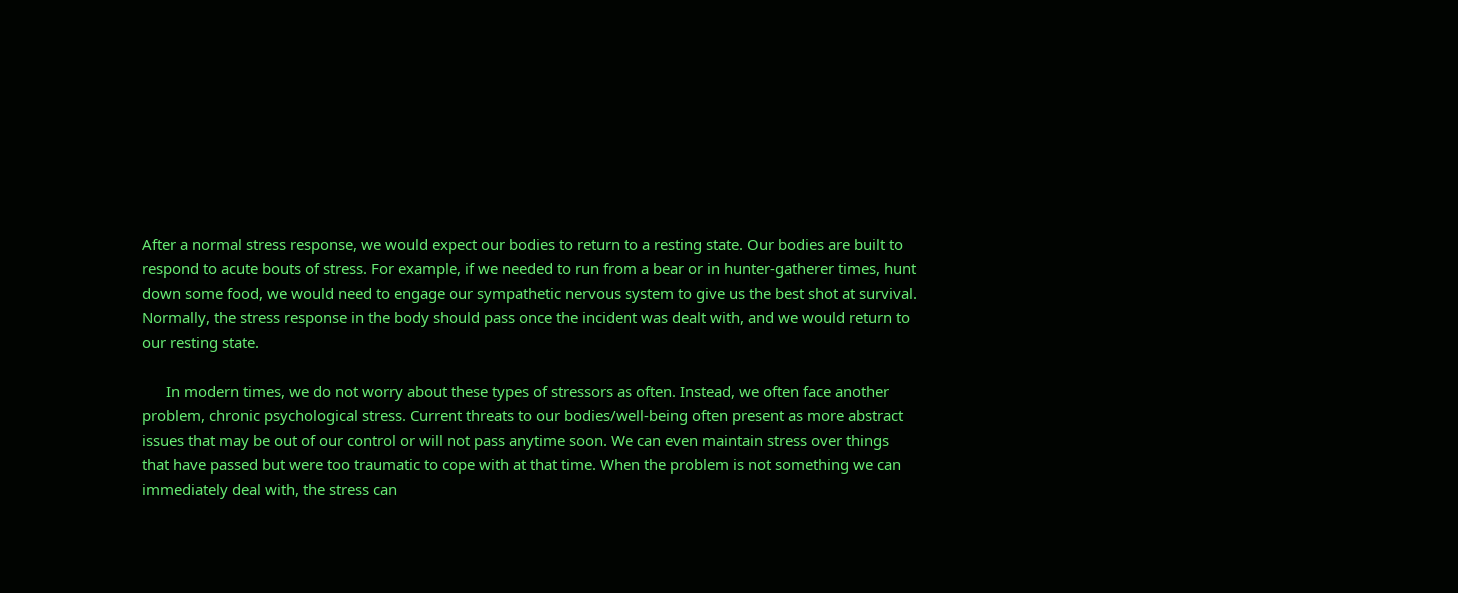After a normal stress response, we would expect our bodies to return to a resting state. Our bodies are built to respond to acute bouts of stress. For example, if we needed to run from a bear or in hunter-gatherer times, hunt down some food, we would need to engage our sympathetic nervous system to give us the best shot at survival. Normally, the stress response in the body should pass once the incident was dealt with, and we would return to our resting state.

      In modern times, we do not worry about these types of stressors as often. Instead, we often face another problem, chronic psychological stress. Current threats to our bodies/well-being often present as more abstract issues that may be out of our control or will not pass anytime soon. We can even maintain stress over things that have passed but were too traumatic to cope with at that time. When the problem is not something we can immediately deal with, the stress can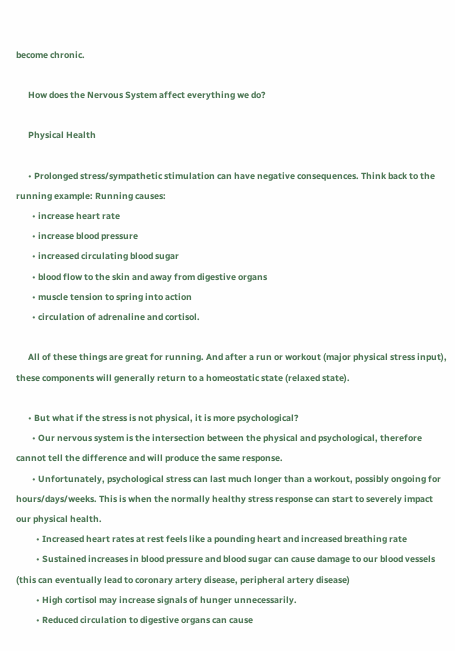become chronic.

      How does the Nervous System affect everything we do?

      Physical Health

      • Prolonged stress/sympathetic stimulation can have negative consequences. Think back to the running example: Running causes:
        • increase heart rate
        • increase blood pressure
        • increased circulating blood sugar
        • blood flow to the skin and away from digestive organs
        • muscle tension to spring into action
        • circulation of adrenaline and cortisol.

      All of these things are great for running. And after a run or workout (major physical stress input), these components will generally return to a homeostatic state (relaxed state).

      • But what if the stress is not physical, it is more psychological?
        • Our nervous system is the intersection between the physical and psychological, therefore cannot tell the difference and will produce the same response.
        • Unfortunately, psychological stress can last much longer than a workout, possibly ongoing for hours/days/weeks. This is when the normally healthy stress response can start to severely impact our physical health.
          • Increased heart rates at rest feels like a pounding heart and increased breathing rate
          • Sustained increases in blood pressure and blood sugar can cause damage to our blood vessels (this can eventually lead to coronary artery disease, peripheral artery disease)
          • High cortisol may increase signals of hunger unnecessarily.
          • Reduced circulation to digestive organs can cause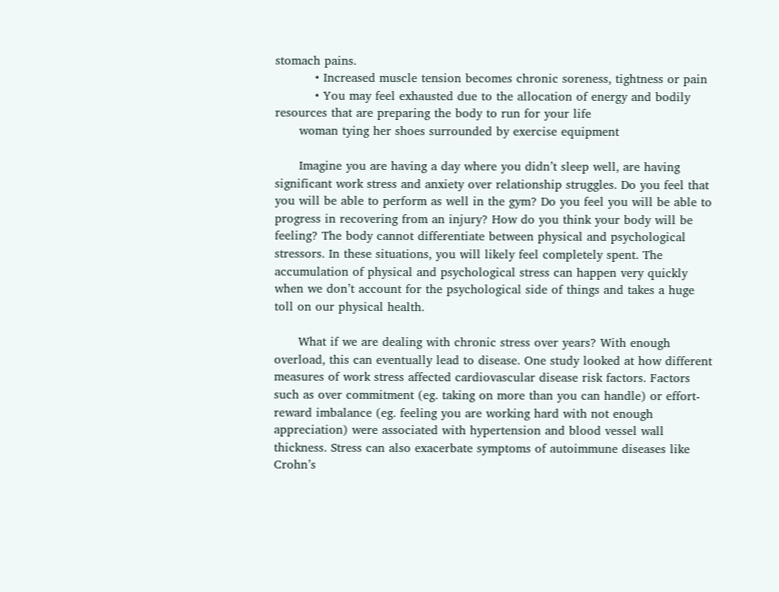stomach pains.
          • Increased muscle tension becomes chronic soreness, tightness or pain
          • You may feel exhausted due to the allocation of energy and bodily resources that are preparing the body to run for your life
      woman tying her shoes surrounded by exercise equipment

      Imagine you are having a day where you didn’t sleep well, are having significant work stress and anxiety over relationship struggles. Do you feel that you will be able to perform as well in the gym? Do you feel you will be able to progress in recovering from an injury? How do you think your body will be feeling? The body cannot differentiate between physical and psychological stressors. In these situations, you will likely feel completely spent. The accumulation of physical and psychological stress can happen very quickly when we don’t account for the psychological side of things and takes a huge toll on our physical health.

      What if we are dealing with chronic stress over years? With enough overload, this can eventually lead to disease. One study looked at how different measures of work stress affected cardiovascular disease risk factors. Factors such as over commitment (eg. taking on more than you can handle) or effort-reward imbalance (eg. feeling you are working hard with not enough appreciation) were associated with hypertension and blood vessel wall thickness. Stress can also exacerbate symptoms of autoimmune diseases like Crohn’s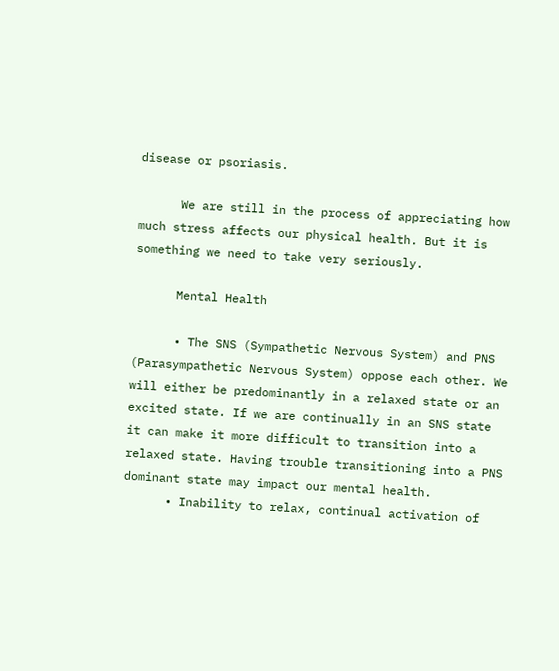disease or psoriasis.

      We are still in the process of appreciating how much stress affects our physical health. But it is something we need to take very seriously.

      Mental Health

      • The SNS (Sympathetic Nervous System) and PNS (Parasympathetic Nervous System) oppose each other. We will either be predominantly in a relaxed state or an excited state. If we are continually in an SNS state it can make it more difficult to transition into a relaxed state. Having trouble transitioning into a PNS dominant state may impact our mental health.
      • Inability to relax, continual activation of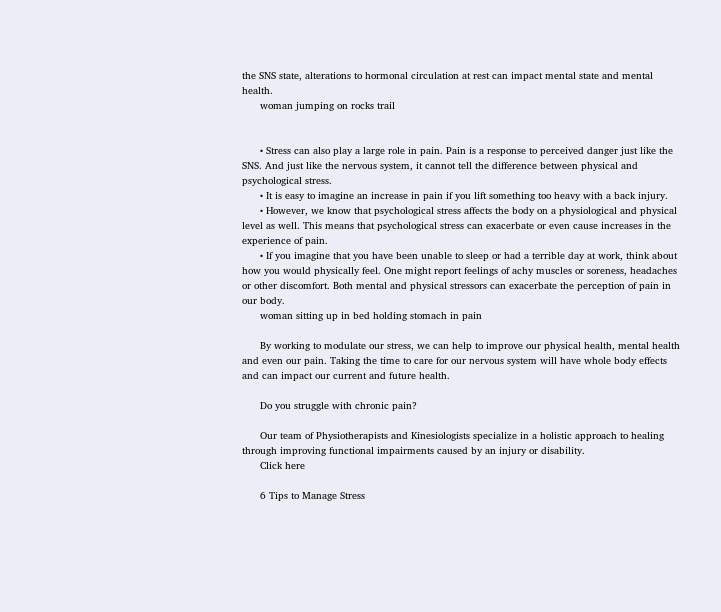the SNS state, alterations to hormonal circulation at rest can impact mental state and mental health.
      woman jumping on rocks trail


      • Stress can also play a large role in pain. Pain is a response to perceived danger just like the SNS. And just like the nervous system, it cannot tell the difference between physical and psychological stress.
      • It is easy to imagine an increase in pain if you lift something too heavy with a back injury.
      • However, we know that psychological stress affects the body on a physiological and physical level as well. This means that psychological stress can exacerbate or even cause increases in the experience of pain.
      • If you imagine that you have been unable to sleep or had a terrible day at work, think about how you would physically feel. One might report feelings of achy muscles or soreness, headaches or other discomfort. Both mental and physical stressors can exacerbate the perception of pain in our body.
      woman sitting up in bed holding stomach in pain

      By working to modulate our stress, we can help to improve our physical health, mental health and even our pain. Taking the time to care for our nervous system will have whole body effects and can impact our current and future health.

      Do you struggle with chronic pain?

      Our team of Physiotherapists and Kinesiologists specialize in a holistic approach to healing through improving functional impairments caused by an injury or disability.
      Click here

      6 Tips to Manage Stress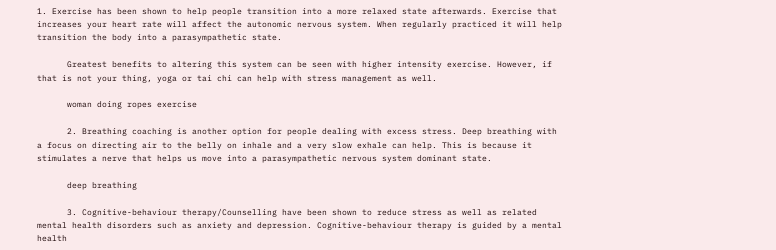1. Exercise has been shown to help people transition into a more relaxed state afterwards. Exercise that increases your heart rate will affect the autonomic nervous system. When regularly practiced it will help transition the body into a parasympathetic state.

      Greatest benefits to altering this system can be seen with higher intensity exercise. However, if that is not your thing, yoga or tai chi can help with stress management as well.

      woman doing ropes exercise

      2. Breathing coaching is another option for people dealing with excess stress. Deep breathing with a focus on directing air to the belly on inhale and a very slow exhale can help. This is because it stimulates a nerve that helps us move into a parasympathetic nervous system dominant state.

      deep breathing

      3. Cognitive-behaviour therapy/Counselling have been shown to reduce stress as well as related mental health disorders such as anxiety and depression. Cognitive-behaviour therapy is guided by a mental health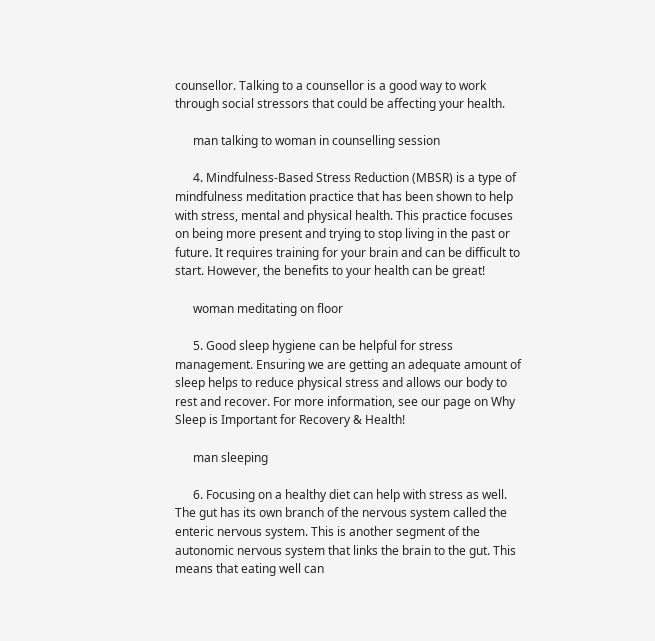counsellor. Talking to a counsellor is a good way to work through social stressors that could be affecting your health.

      man talking to woman in counselling session

      4. Mindfulness-Based Stress Reduction (MBSR) is a type of mindfulness meditation practice that has been shown to help with stress, mental and physical health. This practice focuses on being more present and trying to stop living in the past or future. It requires training for your brain and can be difficult to start. However, the benefits to your health can be great!

      woman meditating on floor

      5. Good sleep hygiene can be helpful for stress management. Ensuring we are getting an adequate amount of sleep helps to reduce physical stress and allows our body to rest and recover. For more information, see our page on Why Sleep is Important for Recovery & Health!

      man sleeping

      6. Focusing on a healthy diet can help with stress as well. The gut has its own branch of the nervous system called the enteric nervous system. This is another segment of the autonomic nervous system that links the brain to the gut. This means that eating well can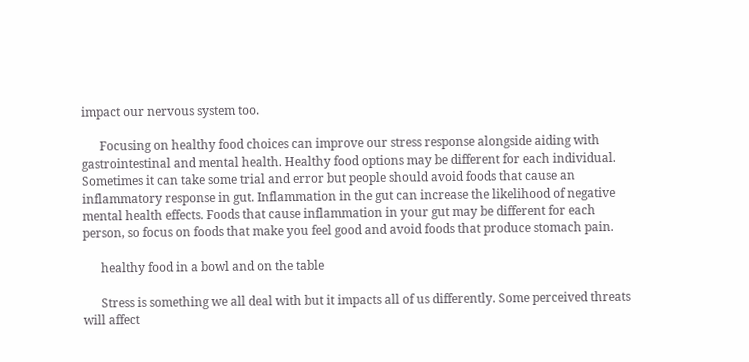impact our nervous system too.

      Focusing on healthy food choices can improve our stress response alongside aiding with gastrointestinal and mental health. Healthy food options may be different for each individual. Sometimes it can take some trial and error but people should avoid foods that cause an inflammatory response in gut. Inflammation in the gut can increase the likelihood of negative mental health effects. Foods that cause inflammation in your gut may be different for each person, so focus on foods that make you feel good and avoid foods that produce stomach pain.

      healthy food in a bowl and on the table

      Stress is something we all deal with but it impacts all of us differently. Some perceived threats will affect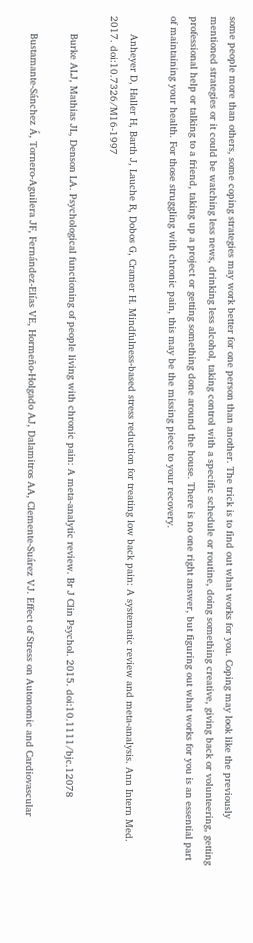some people more than others, some coping strategies may work better for one person than another. The trick is to find out what works for you. Coping may look like the previously mentioned strategies or it could be watching less news, drinking less alcohol, taking control with a specific schedule or routine, doing something creative, giving back or volunteering, getting professional help or talking to a friend, taking up a project or getting something done around the house. There is no one right answer, but figuring out what works for you is an essential part of maintaining your health. For those struggling with chronic pain, this may be the missing piece to your recovery.

      Anheyer D, Haller H, Barth J, Lauche R, Dobos G, Cramer H. Mindfulness-based stress reduction for treating low back pain: A systematic review and meta-analysis. Ann Intern Med. 2017. doi:10.7326/M16-1997

      Burke ALJ, Mathias JL, Denson LA. Psychological functioning of people living with chronic pain: A meta-analytic review. Br J Clin Psychol. 2015. doi:10.1111/bjc.12078

      Bustamante-Sánchez Á, Tornero-Aguilera JF, Fernández-Elías VE, Hormeño-Holgado AJ, Dalamitros AA, Clemente-Suárez VJ. Effect of Stress on Autonomic and Cardiovascular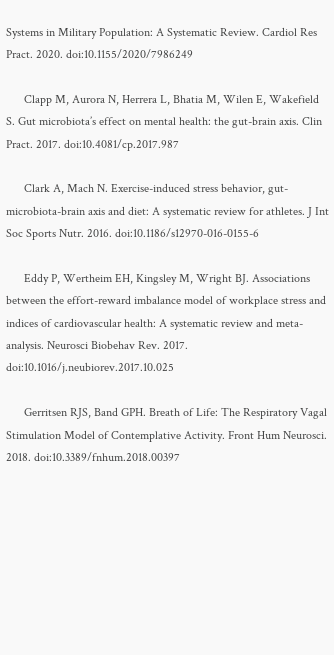Systems in Military Population: A Systematic Review. Cardiol Res Pract. 2020. doi:10.1155/2020/7986249

      Clapp M, Aurora N, Herrera L, Bhatia M, Wilen E, Wakefield S. Gut microbiota’s effect on mental health: the gut-brain axis. Clin Pract. 2017. doi:10.4081/cp.2017.987

      Clark A, Mach N. Exercise-induced stress behavior, gut-microbiota-brain axis and diet: A systematic review for athletes. J Int Soc Sports Nutr. 2016. doi:10.1186/s12970-016-0155-6

      Eddy P, Wertheim EH, Kingsley M, Wright BJ. Associations between the effort-reward imbalance model of workplace stress and indices of cardiovascular health: A systematic review and meta-analysis. Neurosci Biobehav Rev. 2017. doi:10.1016/j.neubiorev.2017.10.025

      Gerritsen RJS, Band GPH. Breath of Life: The Respiratory Vagal Stimulation Model of Contemplative Activity. Front Hum Neurosci. 2018. doi:10.3389/fnhum.2018.00397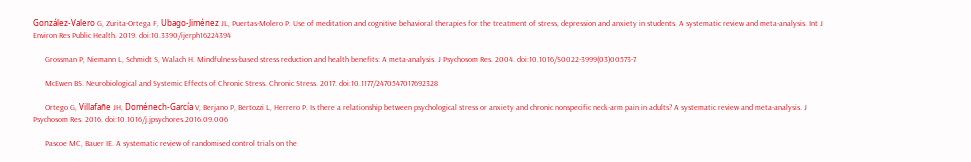González-Valero G, Zurita-Ortega F, Ubago-Jiménez JL, Puertas-Molero P. Use of meditation and cognitive behavioral therapies for the treatment of stress, depression and anxiety in students. A systematic review and meta-analysis. Int J Environ Res Public Health. 2019. doi:10.3390/ijerph16224394

      Grossman P, Niemann L, Schmidt S, Walach H. Mindfulness-based stress reduction and health benefits: A meta-analysis. J Psychosom Res. 2004. doi:10.1016/S0022-3999(03)00573-7

      McEwen BS. Neurobiological and Systemic Effects of Chronic Stress. Chronic Stress. 2017. doi:10.1177/2470547017692328

      Ortego G, Villafañe JH, Doménech-García V, Berjano P, Bertozzi L, Herrero P. Is there a relationship between psychological stress or anxiety and chronic nonspecific neck-arm pain in adults? A systematic review and meta-analysis. J Psychosom Res. 2016. doi:10.1016/j.jpsychores.2016.09.006

      Pascoe MC, Bauer IE. A systematic review of randomised control trials on the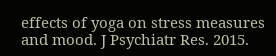effects of yoga on stress measures and mood. J Psychiatr Res. 2015.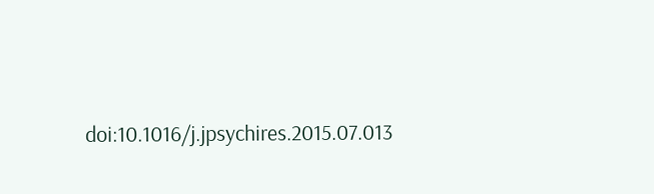doi:10.1016/j.jpsychires.2015.07.013